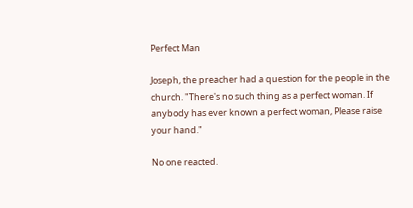Perfect Man

Joseph, the preacher had a question for the people in the church. "There's no such thing as a perfect woman. If anybody has ever known a perfect woman, Please raise your hand."

No one reacted.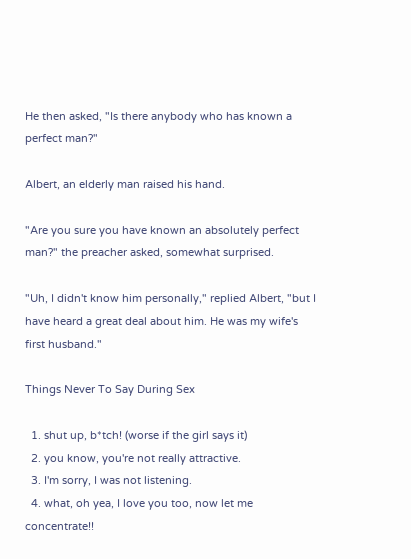He then asked, "Is there anybody who has known a perfect man?"

Albert, an elderly man raised his hand.

"Are you sure you have known an absolutely perfect man?" the preacher asked, somewhat surprised.

"Uh, I didn't know him personally," replied Albert, "but I have heard a great deal about him. He was my wife's first husband."

Things Never To Say During Sex

  1. shut up, b*tch! (worse if the girl says it)
  2. you know, you're not really attractive.
  3. I'm sorry, I was not listening.
  4. what, oh yea, I love you too, now let me concentrate!!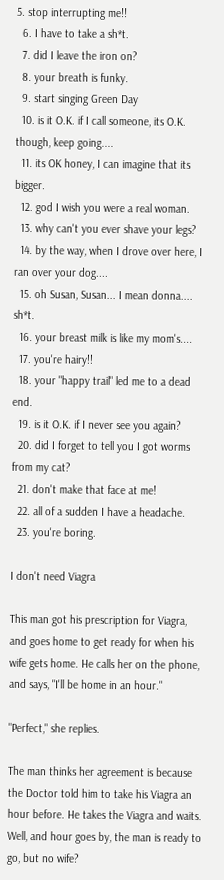5. stop interrupting me!!
  6. I have to take a sh*t.
  7. did I leave the iron on?
  8. your breath is funky.
  9. start singing Green Day
  10. is it O.K. if I call someone, its O.K. though, keep going....
  11. its OK honey, I can imagine that its bigger.
  12. god I wish you were a real woman.
  13. why can't you ever shave your legs?
  14. by the way, when I drove over here, I ran over your dog....
  15. oh Susan, Susan... I mean donna.... sh*t.
  16. your breast milk is like my mom's....
  17. you're hairy!!
  18. your "happy trail" led me to a dead end.
  19. is it O.K. if I never see you again?
  20. did I forget to tell you I got worms from my cat?
  21. don't make that face at me!
  22. all of a sudden I have a headache.
  23. you're boring.

I don't need Viagra

This man got his prescription for Viagra, and goes home to get ready for when his wife gets home. He calls her on the phone, and says, "I'll be home in an hour."

"Perfect," she replies.

The man thinks her agreement is because the Doctor told him to take his Viagra an hour before. He takes the Viagra and waits. Well, and hour goes by, the man is ready to go, but no wife?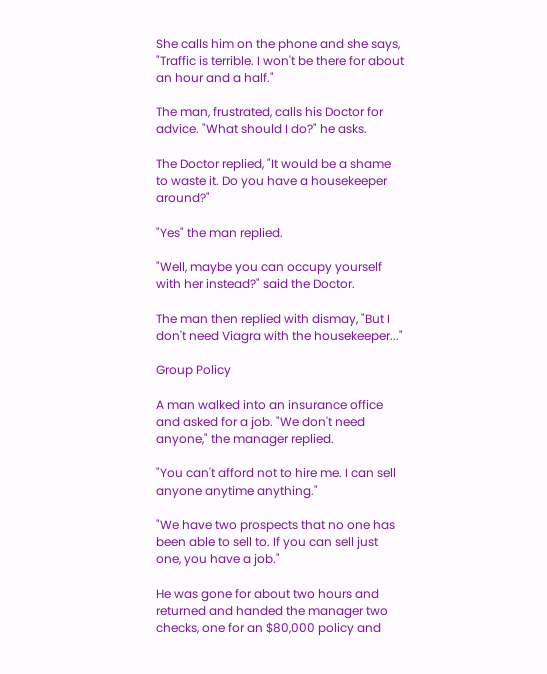She calls him on the phone and she says, "Traffic is terrible. I won't be there for about an hour and a half."

The man, frustrated, calls his Doctor for advice. "What should I do?" he asks.

The Doctor replied, "It would be a shame to waste it. Do you have a housekeeper around?"

"Yes" the man replied.

"Well, maybe you can occupy yourself with her instead?" said the Doctor.

The man then replied with dismay, "But I don't need Viagra with the housekeeper..."

Group Policy

A man walked into an insurance office and asked for a job. "We don't need anyone," the manager replied.

"You can't afford not to hire me. I can sell anyone anytime anything."

"We have two prospects that no one has been able to sell to. If you can sell just one, you have a job."

He was gone for about two hours and returned and handed the manager two checks, one for an $80,000 policy and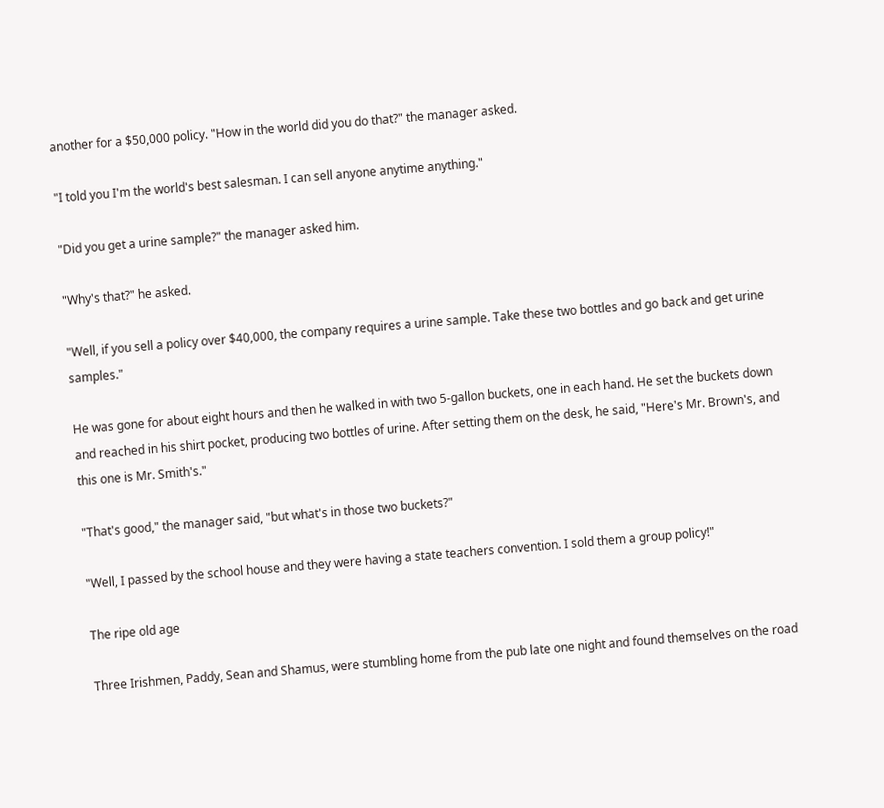another for a $50,000 policy. "How in the world did you do that?" the manager asked.

"I told you I'm the world's best salesman. I can sell anyone anytime anything."

"Did you get a urine sample?" the manager asked him.

"Why's that?" he asked.

"Well, if you sell a policy over $40,000, the company requires a urine sample. Take these two bottles and go back and get urine samples."

He was gone for about eight hours and then he walked in with two 5-gallon buckets, one in each hand. He set the buckets down and reached in his shirt pocket, producing two bottles of urine. After setting them on the desk, he said, "Here's Mr. Brown's, and this one is Mr. Smith's."

"That's good," the manager said, "but what's in those two buckets?"

"Well, I passed by the school house and they were having a state teachers convention. I sold them a group policy!"

The ripe old age

Three Irishmen, Paddy, Sean and Shamus, were stumbling home from the pub late one night and found themselves on the road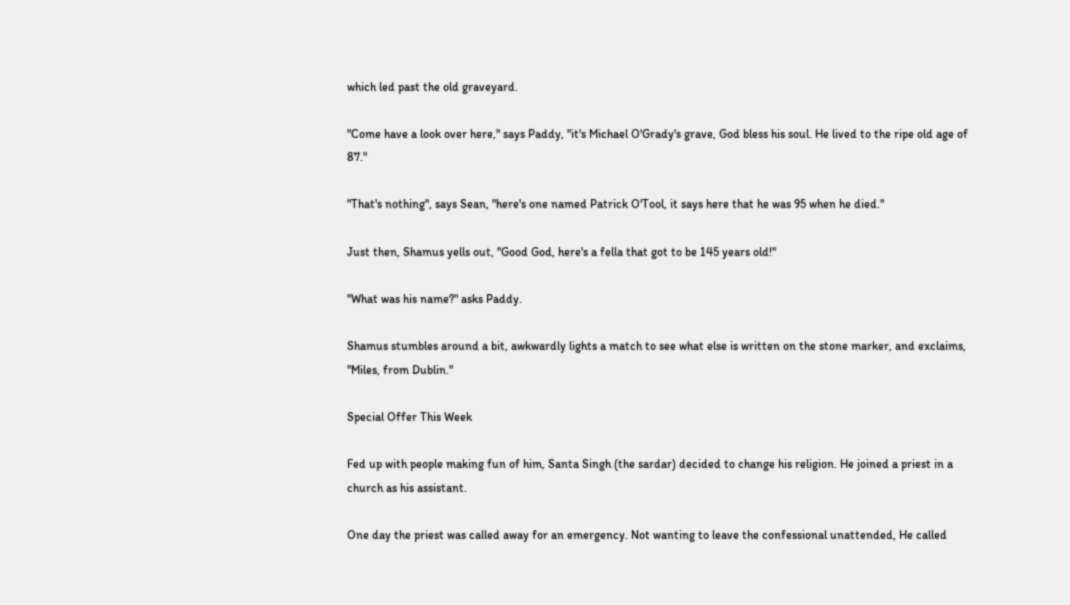which led past the old graveyard.

"Come have a look over here," says Paddy, "it's Michael O'Grady's grave, God bless his soul. He lived to the ripe old age of 87."

"That's nothing", says Sean, "here's one named Patrick O'Tool, it says here that he was 95 when he died."

Just then, Shamus yells out, "Good God, here's a fella that got to be 145 years old!"

"What was his name?" asks Paddy.

Shamus stumbles around a bit, awkwardly lights a match to see what else is written on the stone marker, and exclaims, "Miles, from Dublin."

Special Offer This Week

Fed up with people making fun of him, Santa Singh (the sardar) decided to change his religion. He joined a priest in a church as his assistant.

One day the priest was called away for an emergency. Not wanting to leave the confessional unattended, He called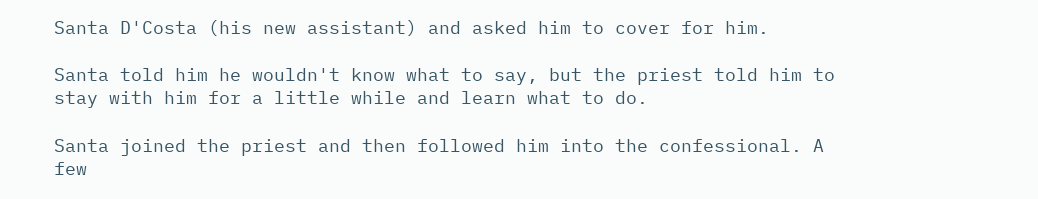Santa D'Costa (his new assistant) and asked him to cover for him.

Santa told him he wouldn't know what to say, but the priest told him to stay with him for a little while and learn what to do.

Santa joined the priest and then followed him into the confessional. A few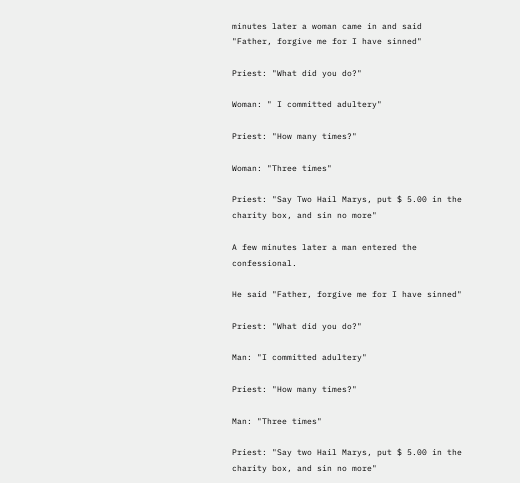minutes later a woman came in and said "Father, forgive me for I have sinned"

Priest: "What did you do?"

Woman: " I committed adultery"

Priest: "How many times?"

Woman: "Three times"

Priest: "Say Two Hail Marys, put $ 5.00 in the charity box, and sin no more"

A few minutes later a man entered the confessional.

He said "Father, forgive me for I have sinned"

Priest: "What did you do?"

Man: "I committed adultery"

Priest: "How many times?"

Man: "Three times"

Priest: "Say two Hail Marys, put $ 5.00 in the charity box, and sin no more"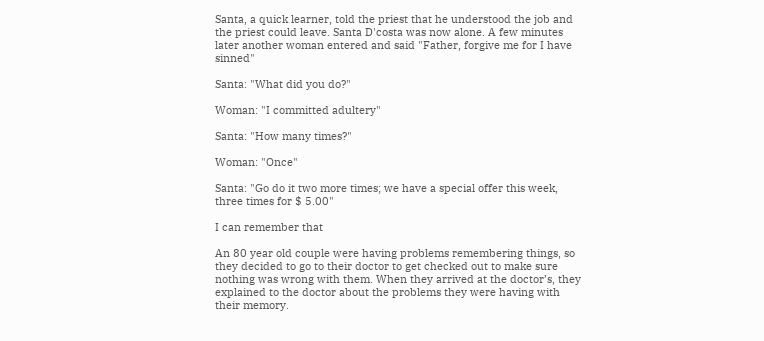Santa, a quick learner, told the priest that he understood the job and the priest could leave. Santa D'costa was now alone. A few minutes later another woman entered and said "Father, forgive me for I have sinned"

Santa: "What did you do?"

Woman: "I committed adultery"

Santa: "How many times?"

Woman: "Once"

Santa: "Go do it two more times; we have a special offer this week, three times for $ 5.00"

I can remember that

An 80 year old couple were having problems remembering things, so they decided to go to their doctor to get checked out to make sure nothing was wrong with them. When they arrived at the doctor’s, they explained to the doctor about the problems they were having with their memory.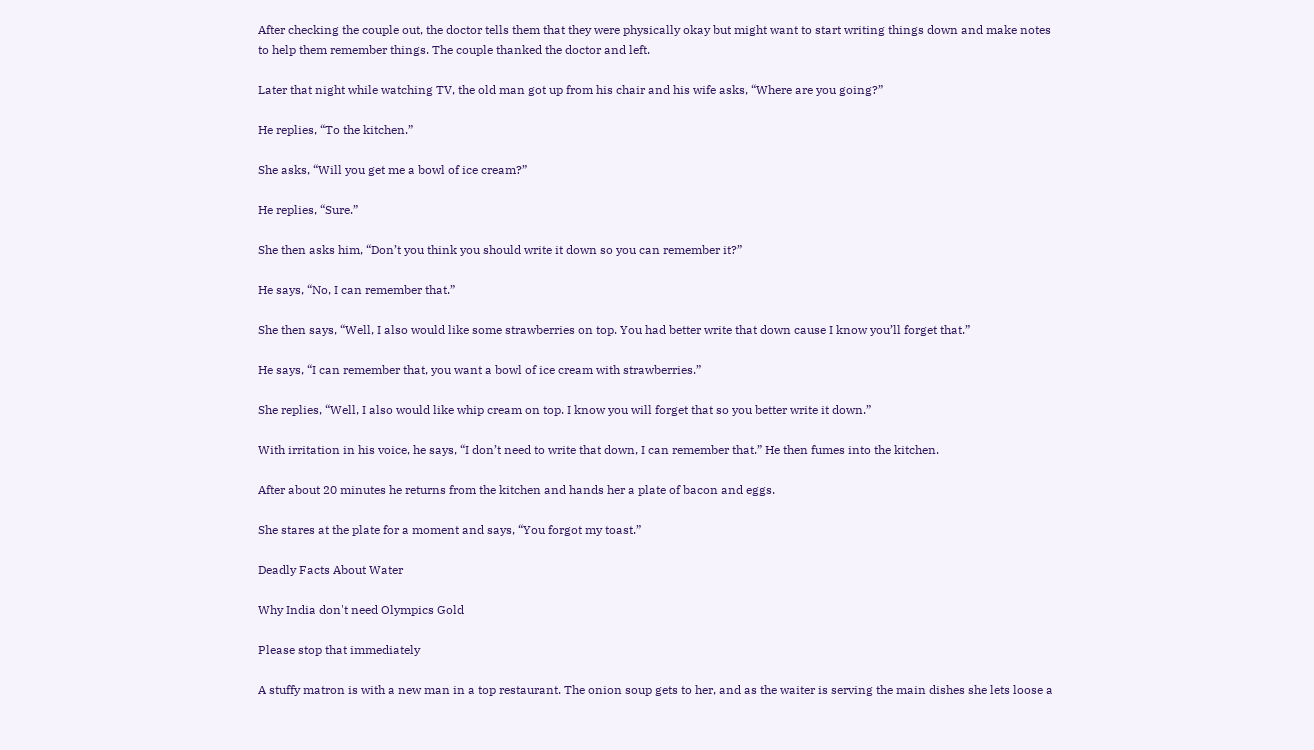After checking the couple out, the doctor tells them that they were physically okay but might want to start writing things down and make notes to help them remember things. The couple thanked the doctor and left.

Later that night while watching TV, the old man got up from his chair and his wife asks, “Where are you going?”

He replies, “To the kitchen.”

She asks, “Will you get me a bowl of ice cream?”

He replies, “Sure.”

She then asks him, “Don’t you think you should write it down so you can remember it?”

He says, “No, I can remember that.”

She then says, “Well, I also would like some strawberries on top. You had better write that down cause I know you’ll forget that.”

He says, “I can remember that, you want a bowl of ice cream with strawberries.”

She replies, “Well, I also would like whip cream on top. I know you will forget that so you better write it down.”

With irritation in his voice, he says, “I don’t need to write that down, I can remember that.” He then fumes into the kitchen.

After about 20 minutes he returns from the kitchen and hands her a plate of bacon and eggs.

She stares at the plate for a moment and says, “You forgot my toast.”

Deadly Facts About Water

Why India don't need Olympics Gold

Please stop that immediately

A stuffy matron is with a new man in a top restaurant. The onion soup gets to her, and as the waiter is serving the main dishes she lets loose a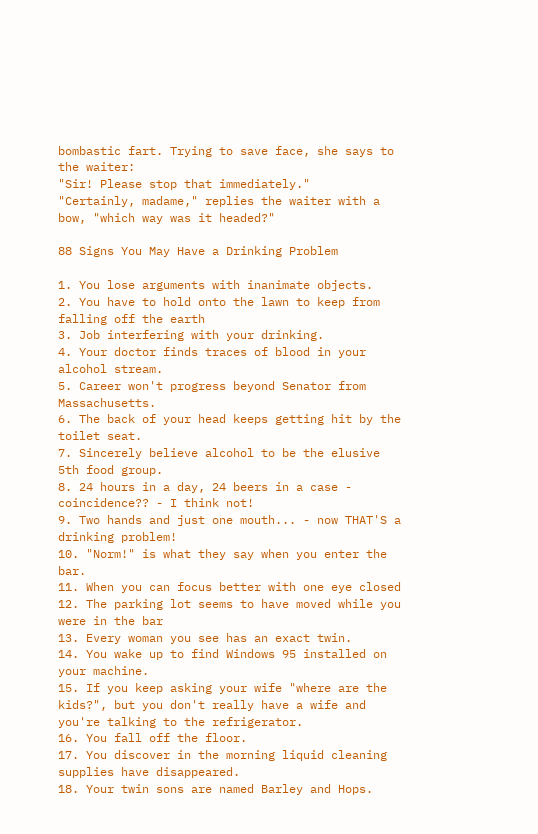bombastic fart. Trying to save face, she says to the waiter:
"Sir! Please stop that immediately."
"Certainly, madame," replies the waiter with a bow, "which way was it headed?"

88 Signs You May Have a Drinking Problem

1. You lose arguments with inanimate objects.
2. You have to hold onto the lawn to keep from falling off the earth
3. Job interfering with your drinking.
4. Your doctor finds traces of blood in your alcohol stream.
5. Career won't progress beyond Senator from Massachusetts.
6. The back of your head keeps getting hit by the toilet seat.
7. Sincerely believe alcohol to be the elusive 5th food group.
8. 24 hours in a day, 24 beers in a case - coincidence?? - I think not!
9. Two hands and just one mouth... - now THAT'S a drinking problem!
10. "Norm!" is what they say when you enter the bar.
11. When you can focus better with one eye closed
12. The parking lot seems to have moved while you were in the bar
13. Every woman you see has an exact twin.
14. You wake up to find Windows 95 installed on your machine.
15. If you keep asking your wife "where are the kids?", but you don't really have a wife and you're talking to the refrigerator.
16. You fall off the floor.
17. You discover in the morning liquid cleaning supplies have disappeared.
18. Your twin sons are named Barley and Hops.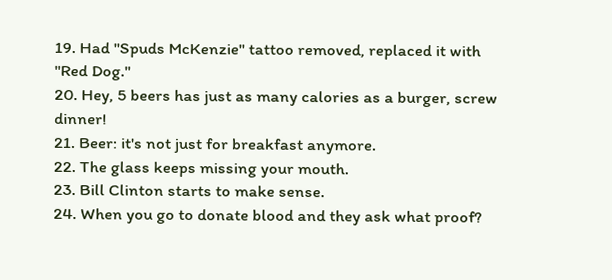19. Had "Spuds McKenzie" tattoo removed, replaced it with "Red Dog."
20. Hey, 5 beers has just as many calories as a burger, screw dinner!
21. Beer: it's not just for breakfast anymore.
22. The glass keeps missing your mouth.
23. Bill Clinton starts to make sense.
24. When you go to donate blood and they ask what proof?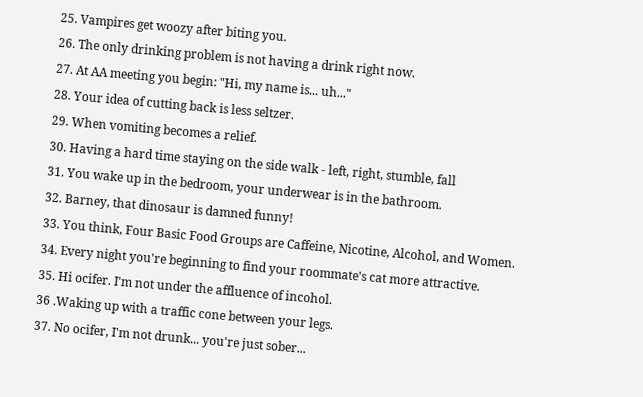25. Vampires get woozy after biting you.
26. The only drinking problem is not having a drink right now.
27. At AA meeting you begin: "Hi, my name is... uh..."
28. Your idea of cutting back is less seltzer.
29. When vomiting becomes a relief.
30. Having a hard time staying on the side walk - left, right, stumble, fall
31. You wake up in the bedroom, your underwear is in the bathroom.
32. Barney, that dinosaur is damned funny!
33. You think, Four Basic Food Groups are Caffeine, Nicotine, Alcohol, and Women.
34. Every night you're beginning to find your roommate's cat more attractive.
35. Hi ocifer. I'm not under the affluence of incohol.
36 .Waking up with a traffic cone between your legs.
37. No ocifer, I'm not drunk... you're just sober...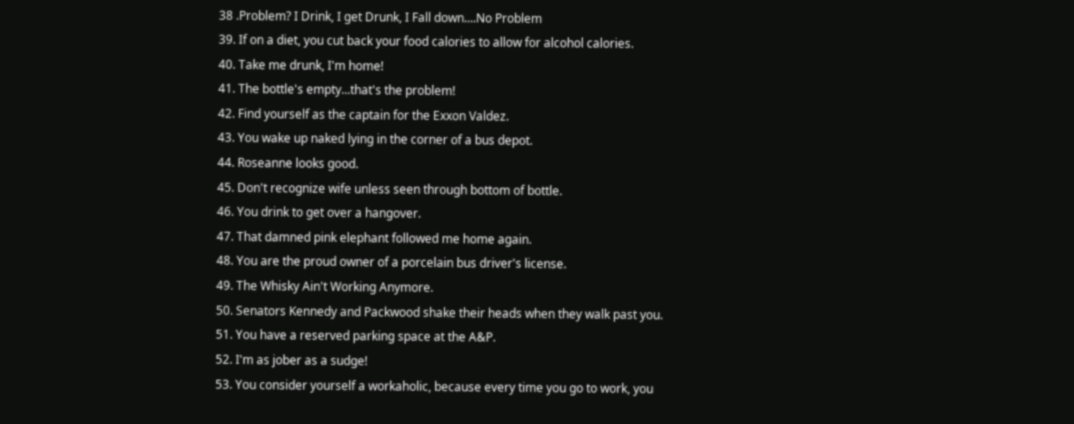38 .Problem? I Drink, I get Drunk, I Fall down....No Problem
39. If on a diet, you cut back your food calories to allow for alcohol calories.
40. Take me drunk, I'm home!
41. The bottle's empty...that's the problem!
42. Find yourself as the captain for the Exxon Valdez.
43. You wake up naked lying in the corner of a bus depot.
44. Roseanne looks good.
45. Don't recognize wife unless seen through bottom of bottle.
46. You drink to get over a hangover.
47. That damned pink elephant followed me home again.
48. You are the proud owner of a porcelain bus driver's license.
49. The Whisky Ain't Working Anymore.
50. Senators Kennedy and Packwood shake their heads when they walk past you.
51. You have a reserved parking space at the A&P.
52. I'm as jober as a sudge!
53. You consider yourself a workaholic, because every time you go to work, you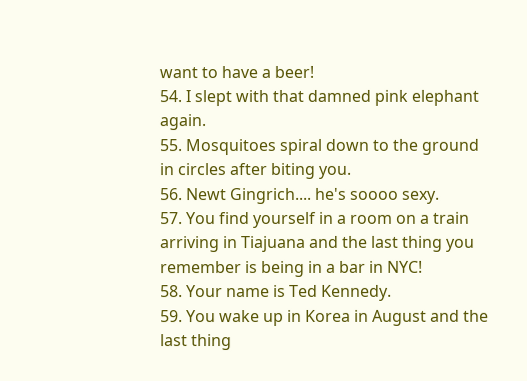want to have a beer!
54. I slept with that damned pink elephant again.
55. Mosquitoes spiral down to the ground in circles after biting you.
56. Newt Gingrich.... he's soooo sexy.
57. You find yourself in a room on a train arriving in Tiajuana and the last thing you remember is being in a bar in NYC!
58. Your name is Ted Kennedy.
59. You wake up in Korea in August and the last thing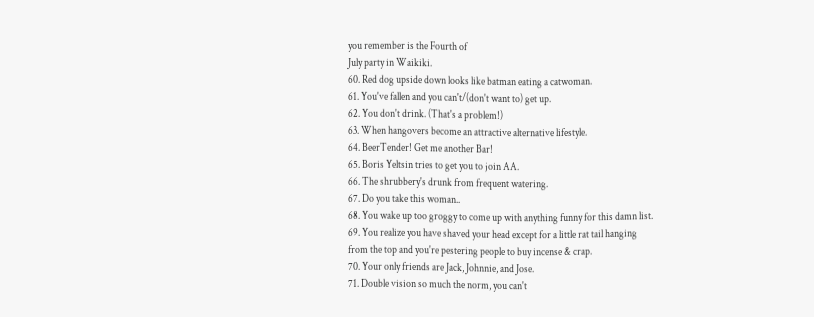you remember is the Fourth of
July party in Waikiki.
60. Red dog upside down looks like batman eating a catwoman.
61. You've fallen and you can't/(don't want to) get up.
62. You don't drink. (That's a problem!)
63. When hangovers become an attractive alternative lifestyle.
64. BeerTender! Get me another Bar!
65. Boris Yeltsin tries to get you to join AA.
66. The shrubbery's drunk from frequent watering.
67. Do you take this woman..
68. You wake up too groggy to come up with anything funny for this damn list.
69. You realize you have shaved your head except for a little rat tail hanging
from the top and you're pestering people to buy incense & crap.
70. Your only friends are Jack, Johnnie, and Jose.
71. Double vision so much the norm, you can't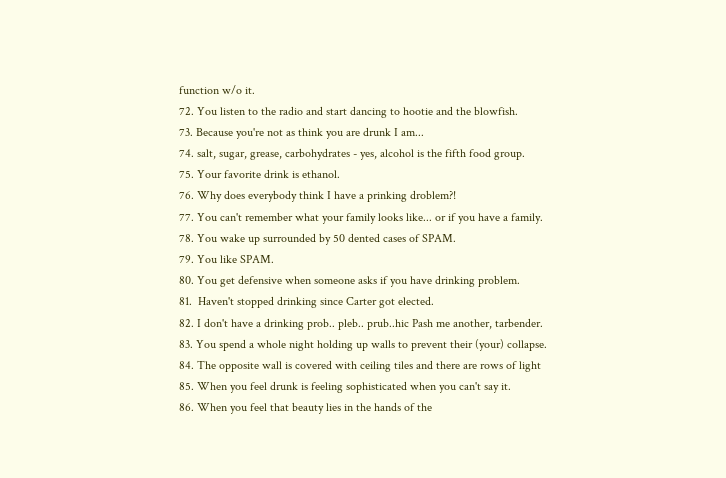function w/o it.
72. You listen to the radio and start dancing to hootie and the blowfish.
73. Because you're not as think you are drunk I am...
74. salt, sugar, grease, carbohydrates - yes, alcohol is the fifth food group.
75. Your favorite drink is ethanol.
76. Why does everybody think I have a prinking droblem?!
77. You can't remember what your family looks like... or if you have a family.
78. You wake up surrounded by 50 dented cases of SPAM.
79. You like SPAM.
80. You get defensive when someone asks if you have drinking problem.
81.  Haven't stopped drinking since Carter got elected.
82. I don't have a drinking prob.. pleb.. prub..hic Pash me another, tarbender.
83. You spend a whole night holding up walls to prevent their (your) collapse.
84. The opposite wall is covered with ceiling tiles and there are rows of light
85. When you feel drunk is feeling sophisticated when you can't say it.
86. When you feel that beauty lies in the hands of the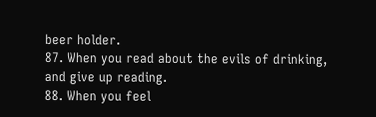beer holder.
87. When you read about the evils of drinking, and give up reading.
88. When you feel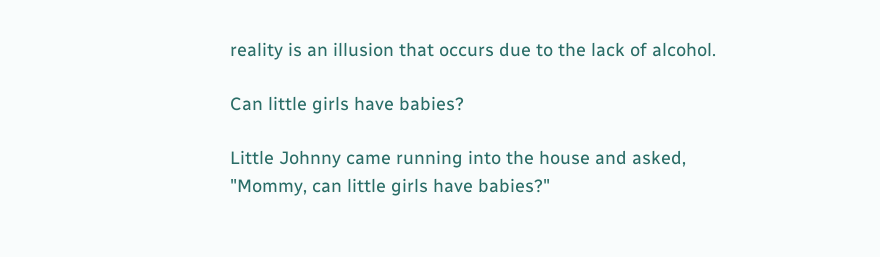reality is an illusion that occurs due to the lack of alcohol.

Can little girls have babies?

Little Johnny came running into the house and asked,
"Mommy, can little girls have babies?"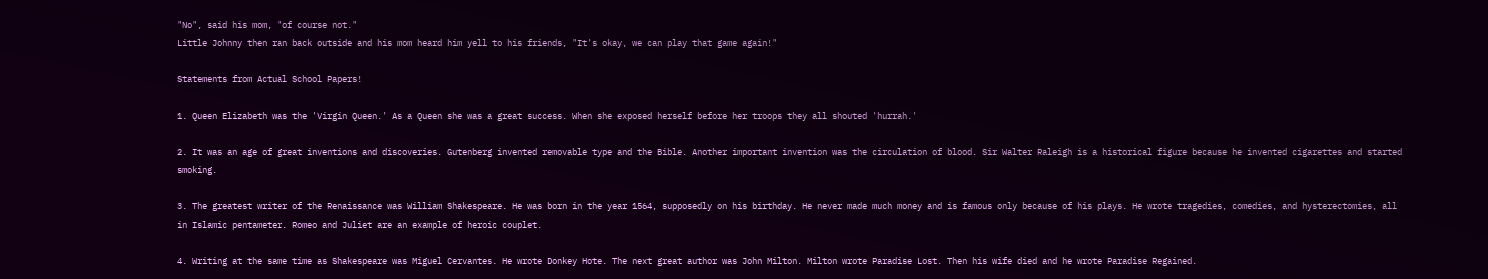"No", said his mom, "of course not."
Little Johnny then ran back outside and his mom heard him yell to his friends, "It's okay, we can play that game again!"

Statements from Actual School Papers!

1. Queen Elizabeth was the 'Virgin Queen.' As a Queen she was a great success. When she exposed herself before her troops they all shouted 'hurrah.'

2. It was an age of great inventions and discoveries. Gutenberg invented removable type and the Bible. Another important invention was the circulation of blood. Sir Walter Raleigh is a historical figure because he invented cigarettes and started smoking.

3. The greatest writer of the Renaissance was William Shakespeare. He was born in the year 1564, supposedly on his birthday. He never made much money and is famous only because of his plays. He wrote tragedies, comedies, and hysterectomies, all in Islamic pentameter. Romeo and Juliet are an example of heroic couplet.

4. Writing at the same time as Shakespeare was Miguel Cervantes. He wrote Donkey Hote. The next great author was John Milton. Milton wrote Paradise Lost. Then his wife died and he wrote Paradise Regained.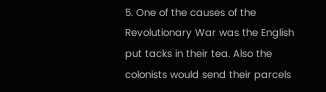5. One of the causes of the Revolutionary War was the English put tacks in their tea. Also the colonists would send their parcels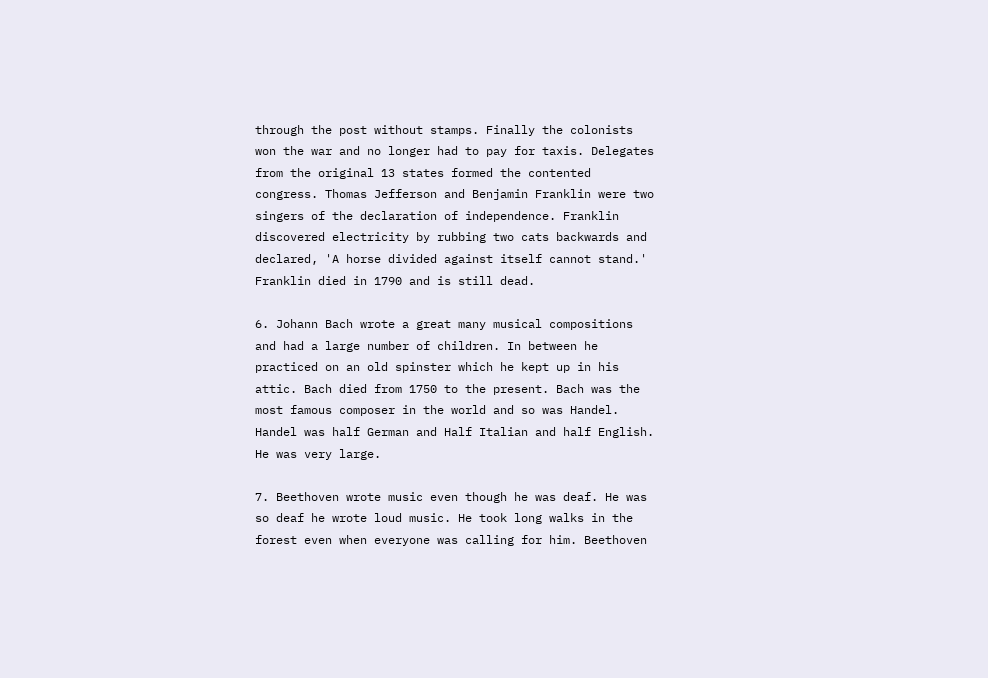through the post without stamps. Finally the colonists won the war and no longer had to pay for taxis. Delegates from the original 13 states formed the contented congress. Thomas Jefferson and Benjamin Franklin were two singers of the declaration of independence. Franklin discovered electricity by rubbing two cats backwards and declared, 'A horse divided against itself cannot stand.' Franklin died in 1790 and is still dead.

6. Johann Bach wrote a great many musical compositions and had a large number of children. In between he practiced on an old spinster which he kept up in his attic. Bach died from 1750 to the present. Bach was the most famous composer in the world and so was Handel. Handel was half German and Half Italian and half English. He was very large.

7. Beethoven wrote music even though he was deaf. He was so deaf he wrote loud music. He took long walks in the forest even when everyone was calling for him. Beethoven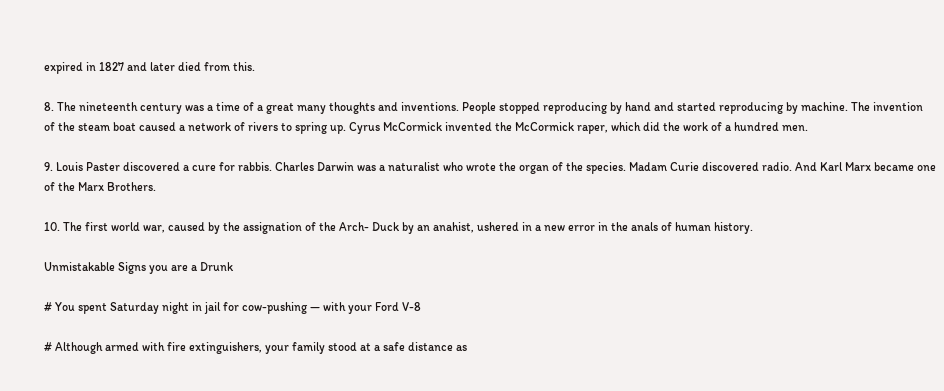expired in 1827 and later died from this.

8. The nineteenth century was a time of a great many thoughts and inventions. People stopped reproducing by hand and started reproducing by machine. The invention of the steam boat caused a network of rivers to spring up. Cyrus McCormick invented the McCormick raper, which did the work of a hundred men.

9. Louis Paster discovered a cure for rabbis. Charles Darwin was a naturalist who wrote the organ of the species. Madam Curie discovered radio. And Karl Marx became one of the Marx Brothers.

10. The first world war, caused by the assignation of the Arch- Duck by an anahist, ushered in a new error in the anals of human history.

Unmistakable Signs you are a Drunk

# You spent Saturday night in jail for cow-pushing — with your Ford V-8

# Although armed with fire extinguishers, your family stood at a safe distance as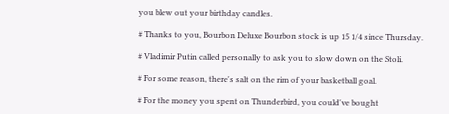you blew out your birthday candles.

# Thanks to you, Bourbon Deluxe Bourbon stock is up 15 1/4 since Thursday.

# Vladimir Putin called personally to ask you to slow down on the Stoli.

# For some reason, there's salt on the rim of your basketball goal.

# For the money you spent on Thunderbird, you could've bought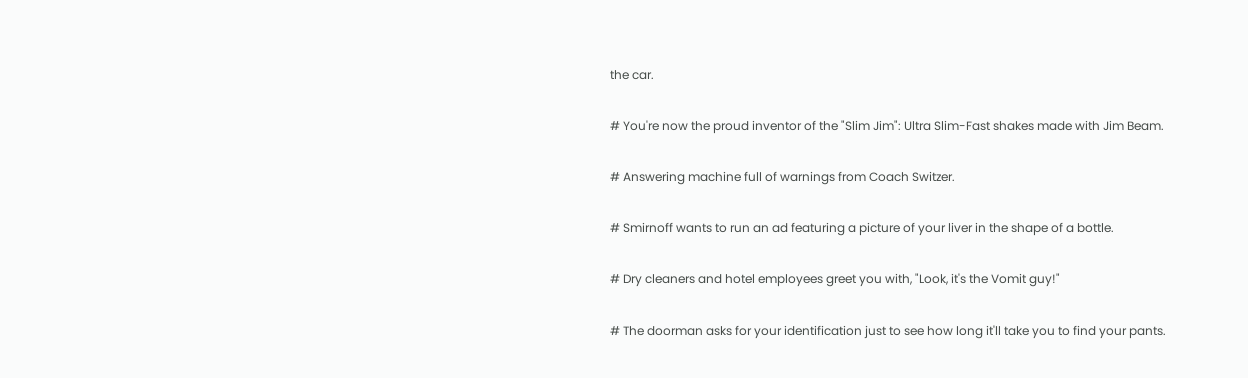the car.

# You're now the proud inventor of the "Slim Jim": Ultra Slim-Fast shakes made with Jim Beam.

# Answering machine full of warnings from Coach Switzer.

# Smirnoff wants to run an ad featuring a picture of your liver in the shape of a bottle.

# Dry cleaners and hotel employees greet you with, "Look, it's the Vomit guy!"

# The doorman asks for your identification just to see how long it'll take you to find your pants.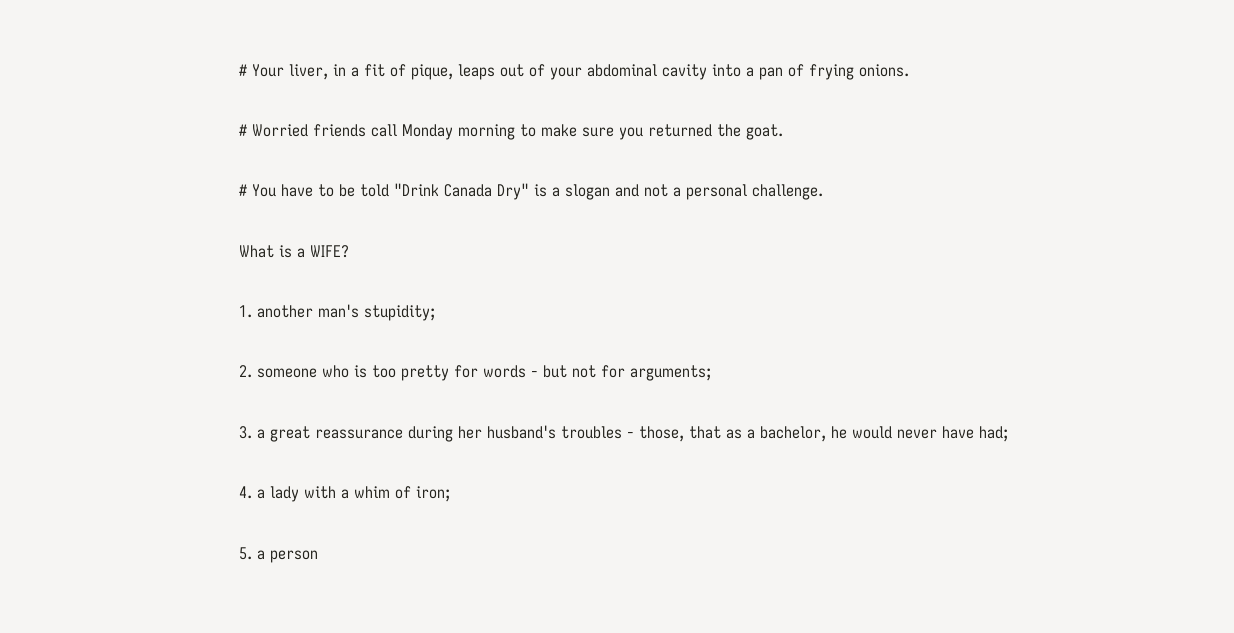# Your liver, in a fit of pique, leaps out of your abdominal cavity into a pan of frying onions.

# Worried friends call Monday morning to make sure you returned the goat.

# You have to be told "Drink Canada Dry" is a slogan and not a personal challenge.

What is a WIFE?

1. another man's stupidity;

2. someone who is too pretty for words - but not for arguments;

3. a great reassurance during her husband's troubles - those, that as a bachelor, he would never have had;

4. a lady with a whim of iron;

5. a person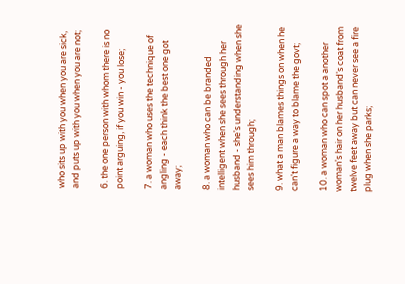who sits up with you when you are sick, and puts up with you when you are not;

6. the one person with whom there is no point arguing, if you win - you lose;

7. a woman who uses the technique of angling - each think the best one got away;

8. a woman who can be branded intelligent when she sees through her husband - she's understanding when she sees him through;

9. what a man blames things on when he can't figure a way to blame the govt;

10. a woman who can spot a another woman's hair on her husband's coat from twelve feet away but can never see a fire plug when she parks;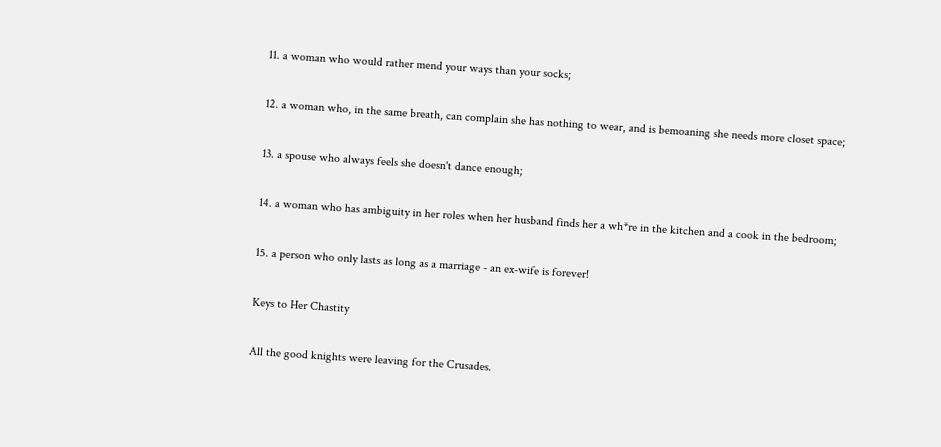11. a woman who would rather mend your ways than your socks;

12. a woman who, in the same breath, can complain she has nothing to wear, and is bemoaning she needs more closet space;

13. a spouse who always feels she doesn't dance enough;

14. a woman who has ambiguity in her roles when her husband finds her a wh*re in the kitchen and a cook in the bedroom;

15. a person who only lasts as long as a marriage - an ex-wife is forever!

Keys to Her Chastity

All the good knights were leaving for the Crusades.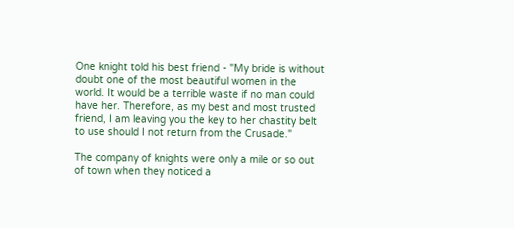One knight told his best friend - "My bride is without doubt one of the most beautiful women in the world. It would be a terrible waste if no man could have her. Therefore, as my best and most trusted friend, I am leaving you the key to her chastity belt to use should I not return from the Crusade."

The company of knights were only a mile or so out of town when they noticed a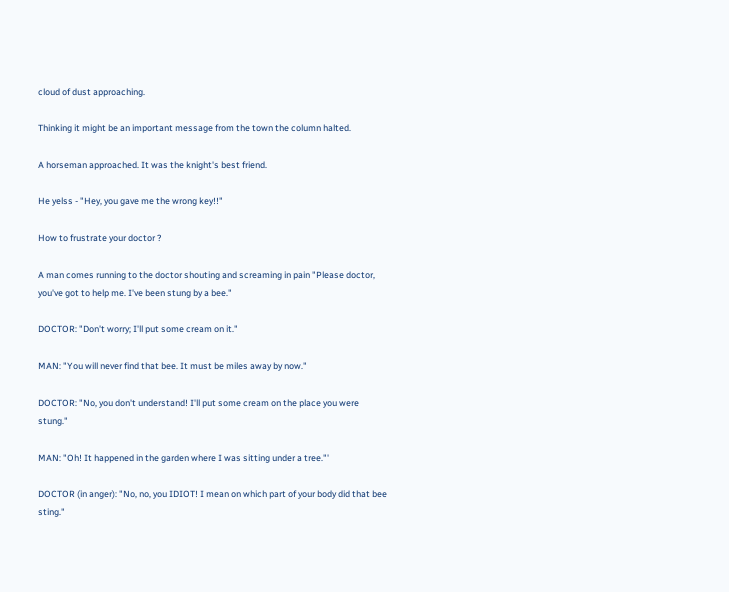cloud of dust approaching.

Thinking it might be an important message from the town the column halted.

A horseman approached. It was the knight's best friend.

He yelss - "Hey, you gave me the wrong key!!"

How to frustrate your doctor ?

A man comes running to the doctor shouting and screaming in pain "Please doctor, you've got to help me. I've been stung by a bee."

DOCTOR: "Don't worry; I'll put some cream on it."

MAN: "You will never find that bee. It must be miles away by now."

DOCTOR: "No, you don't understand! I'll put some cream on the place you were stung."

MAN: "Oh! It happened in the garden where I was sitting under a tree."'

DOCTOR (in anger): "No, no, you IDIOT! I mean on which part of your body did that bee sting."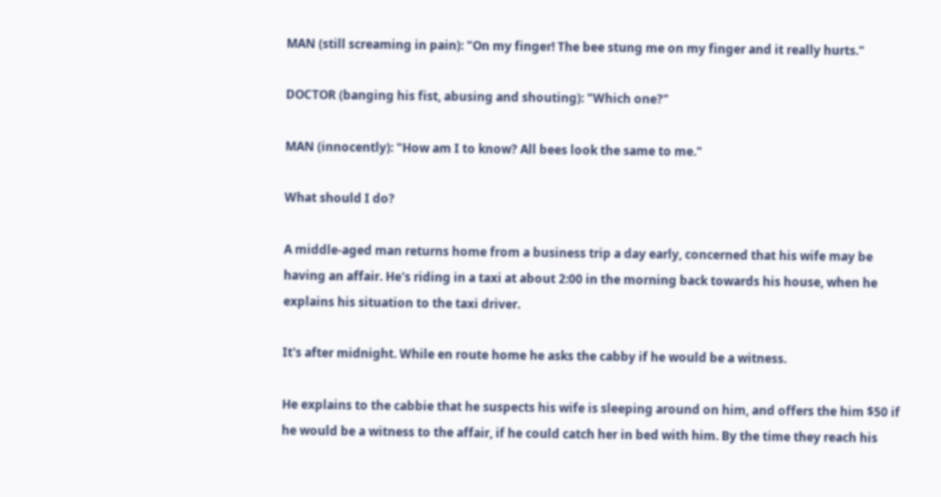MAN (still screaming in pain): "On my finger! The bee stung me on my finger and it really hurts."

DOCTOR (banging his fist, abusing and shouting): "Which one?"

MAN (innocently): "How am I to know? All bees look the same to me."

What should I do?

A middle-aged man returns home from a business trip a day early, concerned that his wife may be having an affair. He's riding in a taxi at about 2:00 in the morning back towards his house, when he explains his situation to the taxi driver.

It's after midnight. While en route home he asks the cabby if he would be a witness.

He explains to the cabbie that he suspects his wife is sleeping around on him, and offers the him $50 if he would be a witness to the affair, if he could catch her in bed with him. By the time they reach his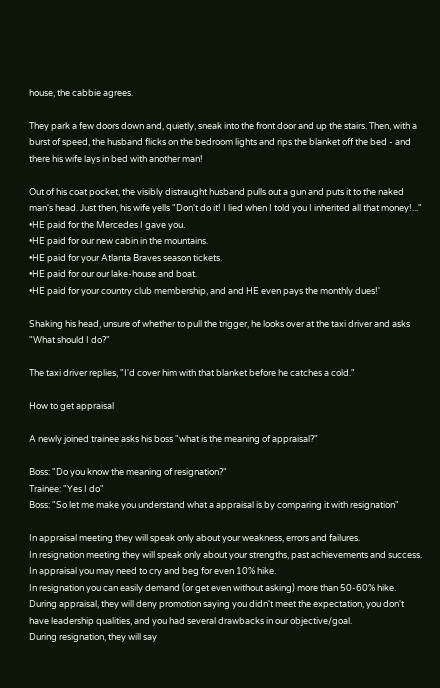house, the cabbie agrees.

They park a few doors down and, quietly, sneak into the front door and up the stairs. Then, with a burst of speed, the husband flicks on the bedroom lights and rips the blanket off the bed - and there his wife lays in bed with another man!

Out of his coat pocket, the visibly distraught husband pulls out a gun and puts it to the naked man's head. Just then, his wife yells "Don't do it! I lied when I told you I inherited all that money!..."
•HE paid for the Mercedes I gave you.
•HE paid for our new cabin in the mountains.
•HE paid for your Atlanta Braves season tickets.
•HE paid for our our lake-house and boat.
•HE paid for your country club membership, and and HE even pays the monthly dues!'

Shaking his head, unsure of whether to pull the trigger, he looks over at the taxi driver and asks "What should I do?"

The taxi driver replies, "I'd cover him with that blanket before he catches a cold."

How to get appraisal

A newly joined trainee asks his boss "what is the meaning of appraisal?"

Boss: "Do you know the meaning of resignation?"
Trainee: "Yes I do"
Boss: "So let me make you understand what a appraisal is by comparing it with resignation"

In appraisal meeting they will speak only about your weakness, errors and failures.
In resignation meeting they will speak only about your strengths, past achievements and success.
In appraisal you may need to cry and beg for even 10% hike.
In resignation you can easily demand (or get even without asking) more than 50-60% hike.
During appraisal, they will deny promotion saying you didn't meet the expectation, you don't have leadership qualities, and you had several drawbacks in our objective/goal.
During resignation, they will say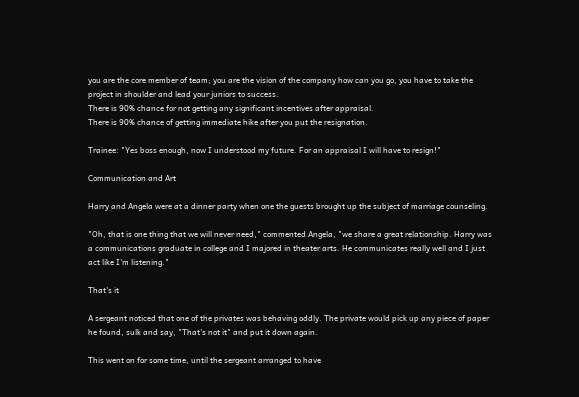you are the core member of team; you are the vision of the company how can you go, you have to take the project in shoulder and lead your juniors to success.
There is 90% chance for not getting any significant incentives after appraisal.
There is 90% chance of getting immediate hike after you put the resignation.

Trainee: "Yes boss enough, now I understood my future. For an appraisal I will have to resign!"

Communication and Art

Harry and Angela were at a dinner party when one the guests brought up the subject of marriage counseling.

"Oh, that is one thing that we will never need," commented Angela, "we share a great relationship. Harry was a communications graduate in college and I majored in theater arts. He communicates really well and I just act like I'm listening."

That's it

A sergeant noticed that one of the privates was behaving oddly. The private would pick up any piece of paper he found, sulk and say, "That's not it" and put it down again.

This went on for some time, until the sergeant arranged to have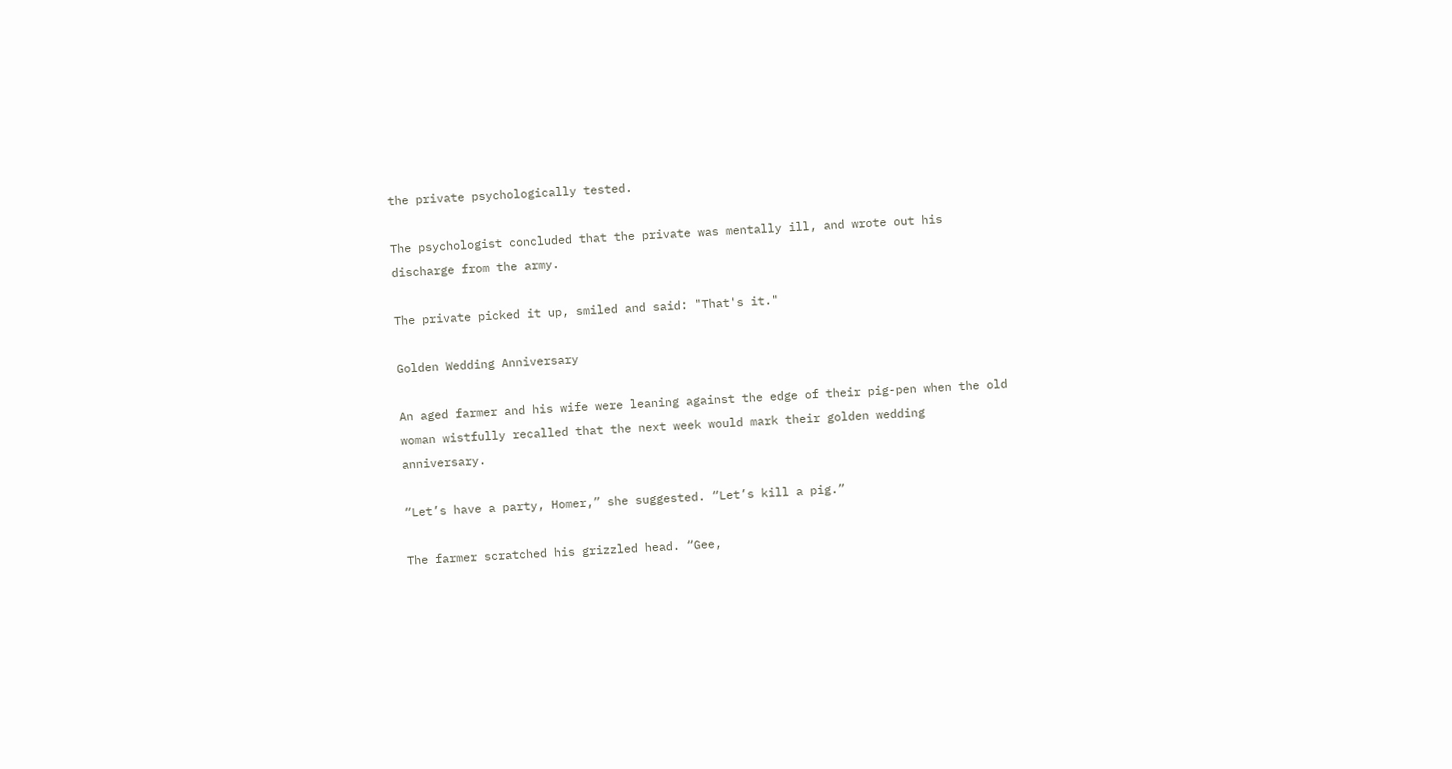the private psychologically tested.

The psychologist concluded that the private was mentally ill, and wrote out his discharge from the army.

The private picked it up, smiled and said: "That's it."

Golden Wedding Anniversary

An aged farmer and his wife were leaning against the edge of their pig-pen when the old woman wistfully recalled that the next week would mark their golden wedding anniversary.

“Let’s have a party, Homer,” she suggested. “Let’s kill a pig.”

The farmer scratched his grizzled head. “Gee,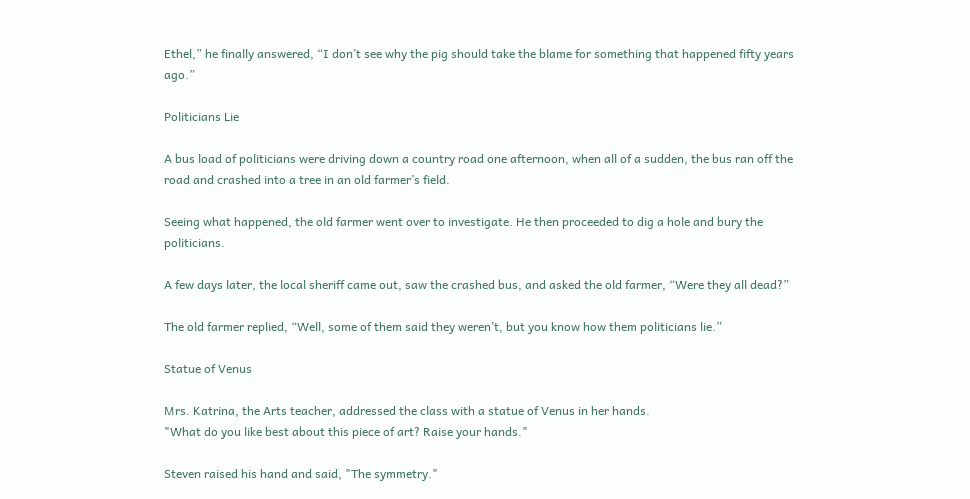Ethel,” he finally answered, “I don’t see why the pig should take the blame for something that happened fifty years ago.”

Politicians Lie

A bus load of politicians were driving down a country road one afternoon, when all of a sudden, the bus ran off the road and crashed into a tree in an old farmer’s field.

Seeing what happened, the old farmer went over to investigate. He then proceeded to dig a hole and bury the politicians.

A few days later, the local sheriff came out, saw the crashed bus, and asked the old farmer, “Were they all dead?”

The old farmer replied, “Well, some of them said they weren’t, but you know how them politicians lie.”

Statue of Venus

Mrs. Katrina, the Arts teacher, addressed the class with a statue of Venus in her hands.
"What do you like best about this piece of art? Raise your hands."

Steven raised his hand and said, "The symmetry."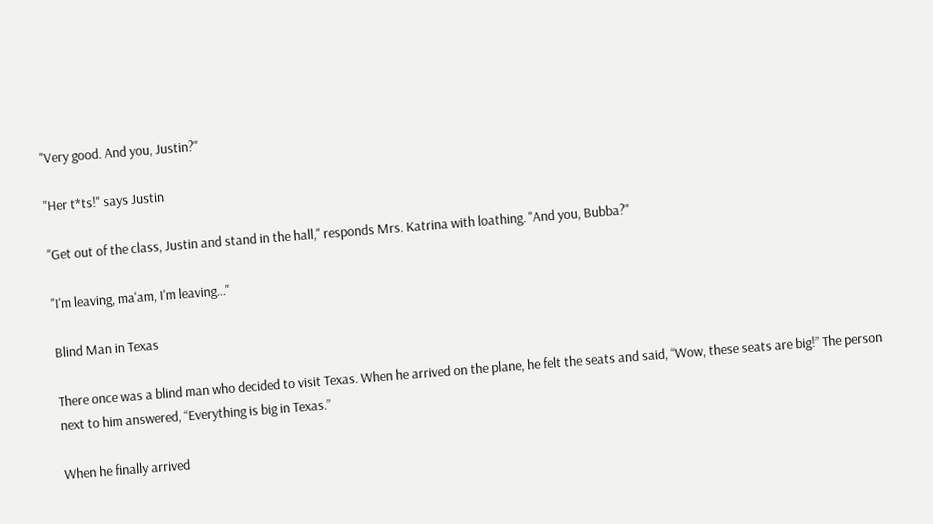"Very good. And you, Justin?"

"Her t*ts!" says Justin

"Get out of the class, Justin and stand in the hall," responds Mrs. Katrina with loathing. "And you, Bubba?"

"I'm leaving, ma'am, I'm leaving..."

Blind Man in Texas

There once was a blind man who decided to visit Texas. When he arrived on the plane, he felt the seats and said, “Wow, these seats are big!” The person next to him answered, “Everything is big in Texas.”

When he finally arrived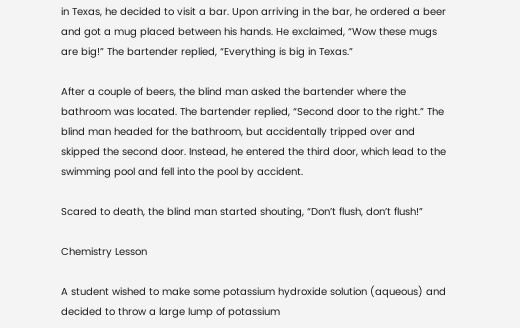in Texas, he decided to visit a bar. Upon arriving in the bar, he ordered a beer and got a mug placed between his hands. He exclaimed, “Wow these mugs are big!” The bartender replied, “Everything is big in Texas.”

After a couple of beers, the blind man asked the bartender where the bathroom was located. The bartender replied, “Second door to the right.” The blind man headed for the bathroom, but accidentally tripped over and skipped the second door. Instead, he entered the third door, which lead to the swimming pool and fell into the pool by accident.

Scared to death, the blind man started shouting, “Don’t flush, don’t flush!”

Chemistry Lesson

A student wished to make some potassium hydroxide solution (aqueous) and decided to throw a large lump of potassium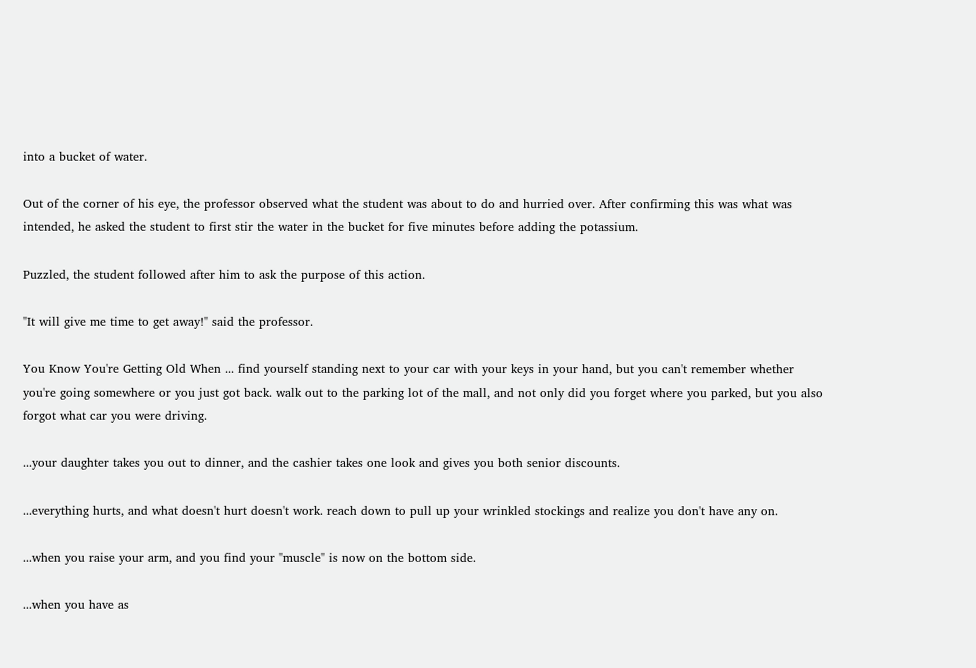into a bucket of water.

Out of the corner of his eye, the professor observed what the student was about to do and hurried over. After confirming this was what was intended, he asked the student to first stir the water in the bucket for five minutes before adding the potassium.

Puzzled, the student followed after him to ask the purpose of this action.

"It will give me time to get away!" said the professor.

You Know You're Getting Old When ... find yourself standing next to your car with your keys in your hand, but you can't remember whether you're going somewhere or you just got back. walk out to the parking lot of the mall, and not only did you forget where you parked, but you also forgot what car you were driving.

...your daughter takes you out to dinner, and the cashier takes one look and gives you both senior discounts.

...everything hurts, and what doesn't hurt doesn't work. reach down to pull up your wrinkled stockings and realize you don't have any on.

...when you raise your arm, and you find your "muscle" is now on the bottom side.

...when you have as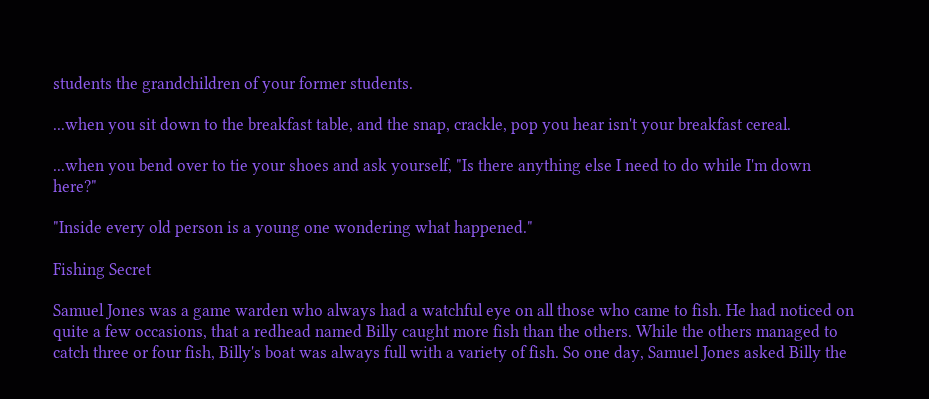students the grandchildren of your former students.

...when you sit down to the breakfast table, and the snap, crackle, pop you hear isn't your breakfast cereal.

...when you bend over to tie your shoes and ask yourself, "Is there anything else I need to do while I'm down here?"

"Inside every old person is a young one wondering what happened."

Fishing Secret

Samuel Jones was a game warden who always had a watchful eye on all those who came to fish. He had noticed on quite a few occasions, that a redhead named Billy caught more fish than the others. While the others managed to catch three or four fish, Billy's boat was always full with a variety of fish. So one day, Samuel Jones asked Billy the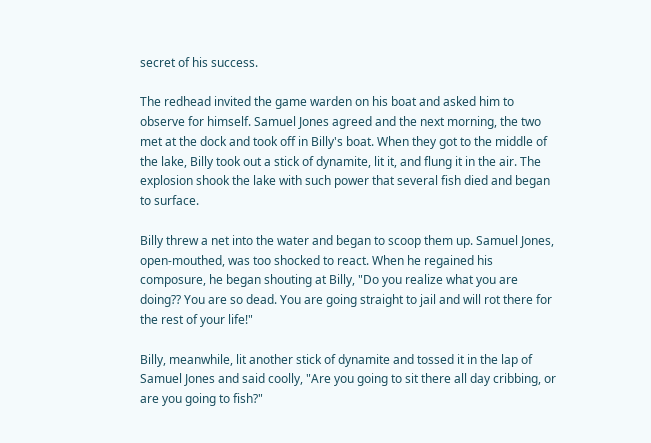secret of his success.

The redhead invited the game warden on his boat and asked him to observe for himself. Samuel Jones agreed and the next morning, the two met at the dock and took off in Billy's boat. When they got to the middle of the lake, Billy took out a stick of dynamite, lit it, and flung it in the air. The explosion shook the lake with such power that several fish died and began to surface.

Billy threw a net into the water and began to scoop them up. Samuel Jones, open-mouthed, was too shocked to react. When he regained his composure, he began shouting at Billy, "Do you realize what you are doing?? You are so dead. You are going straight to jail and will rot there for the rest of your life!"

Billy, meanwhile, lit another stick of dynamite and tossed it in the lap of Samuel Jones and said coolly, "Are you going to sit there all day cribbing, or are you going to fish?"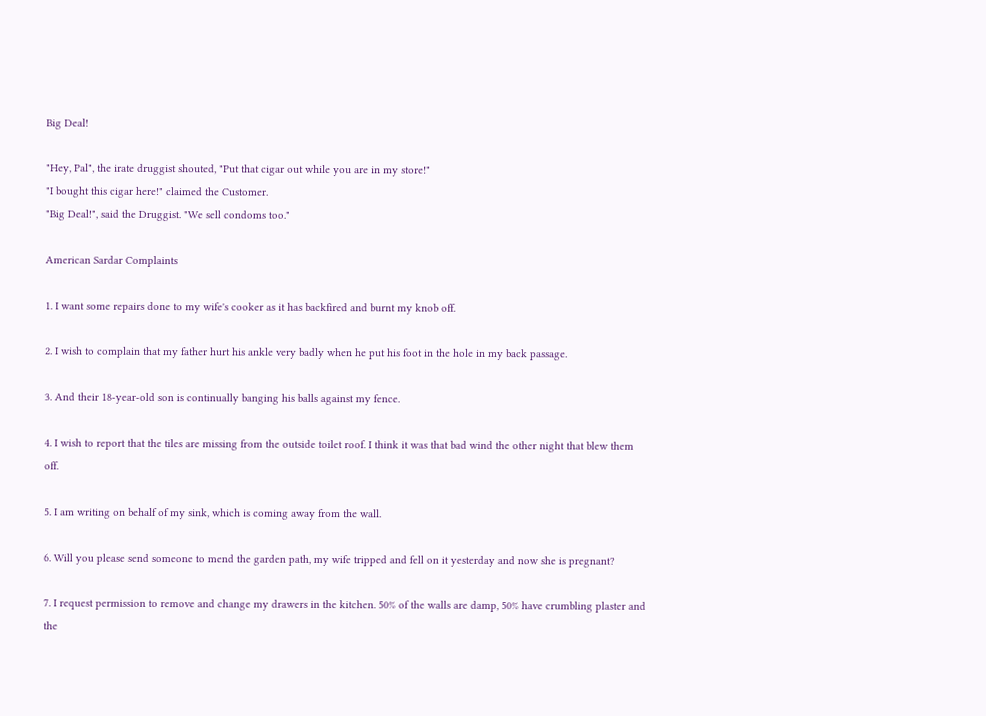Big Deal!

"Hey, Pal", the irate druggist shouted, "Put that cigar out while you are in my store!"
"I bought this cigar here!" claimed the Customer.
"Big Deal!", said the Druggist. "We sell condoms too."

American Sardar Complaints

1. I want some repairs done to my wife's cooker as it has backfired and burnt my knob off.

2. I wish to complain that my father hurt his ankle very badly when he put his foot in the hole in my back passage.

3. And their 18-year-old son is continually banging his balls against my fence.

4. I wish to report that the tiles are missing from the outside toilet roof. I think it was that bad wind the other night that blew them off.

5. I am writing on behalf of my sink, which is coming away from the wall.

6. Will you please send someone to mend the garden path, my wife tripped and fell on it yesterday and now she is pregnant?

7. I request permission to remove and change my drawers in the kitchen. 50% of the walls are damp, 50% have crumbling plaster and the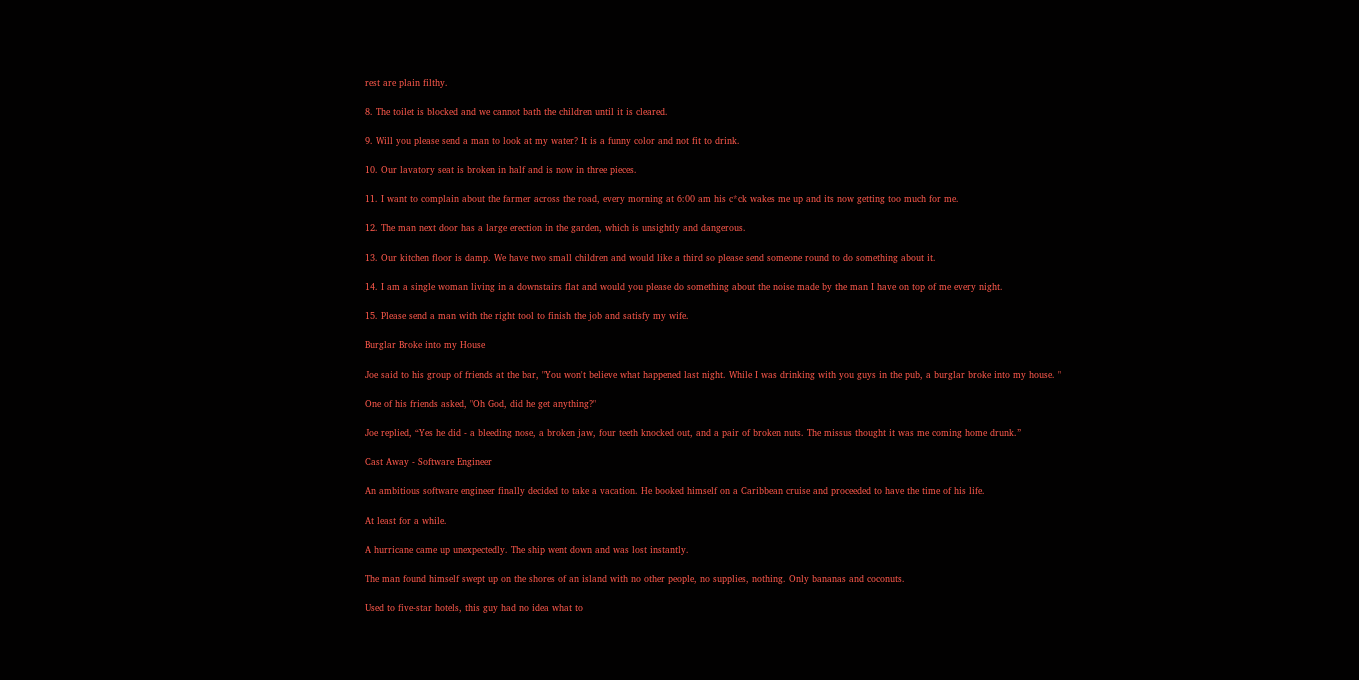rest are plain filthy.

8. The toilet is blocked and we cannot bath the children until it is cleared.

9. Will you please send a man to look at my water? It is a funny color and not fit to drink.

10. Our lavatory seat is broken in half and is now in three pieces.

11. I want to complain about the farmer across the road, every morning at 6:00 am his c*ck wakes me up and its now getting too much for me.

12. The man next door has a large erection in the garden, which is unsightly and dangerous.

13. Our kitchen floor is damp. We have two small children and would like a third so please send someone round to do something about it.

14. I am a single woman living in a downstairs flat and would you please do something about the noise made by the man I have on top of me every night.

15. Please send a man with the right tool to finish the job and satisfy my wife.

Burglar Broke into my House

Joe said to his group of friends at the bar, "You won't believe what happened last night. While I was drinking with you guys in the pub, a burglar broke into my house. "

One of his friends asked, "Oh God, did he get anything?"

Joe replied, “Yes he did - a bleeding nose, a broken jaw, four teeth knocked out, and a pair of broken nuts. The missus thought it was me coming home drunk.”

Cast Away - Software Engineer

An ambitious software engineer finally decided to take a vacation. He booked himself on a Caribbean cruise and proceeded to have the time of his life.

At least for a while.

A hurricane came up unexpectedly. The ship went down and was lost instantly.

The man found himself swept up on the shores of an island with no other people, no supplies, nothing. Only bananas and coconuts.

Used to five-star hotels, this guy had no idea what to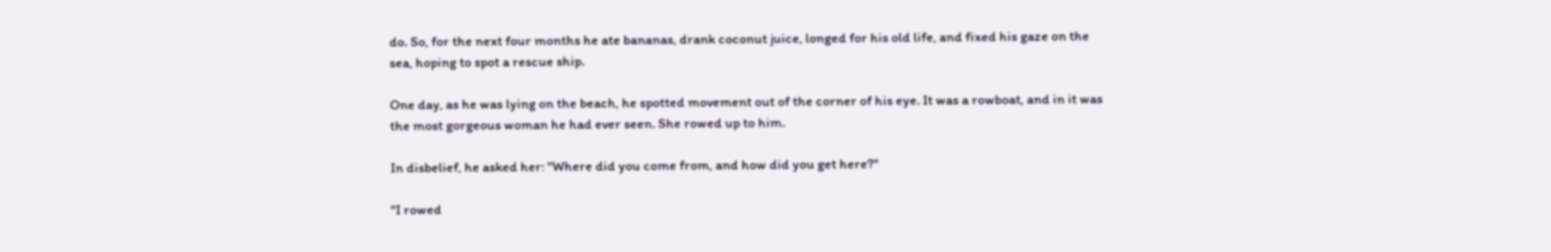do. So, for the next four months he ate bananas, drank coconut juice, longed for his old life, and fixed his gaze on the sea, hoping to spot a rescue ship.

One day, as he was lying on the beach, he spotted movement out of the corner of his eye. It was a rowboat, and in it was the most gorgeous woman he had ever seen. She rowed up to him.

In disbelief, he asked her: "Where did you come from, and how did you get here?"

"I rowed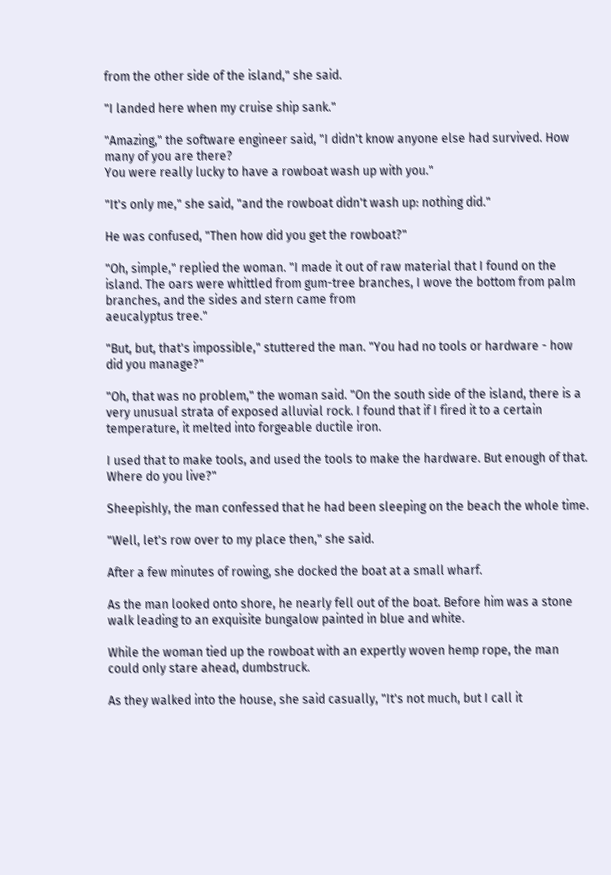from the other side of the island," she said.

"I landed here when my cruise ship sank."

"Amazing," the software engineer said, "I didn't know anyone else had survived. How many of you are there?
You were really lucky to have a rowboat wash up with you."

"It's only me," she said, "and the rowboat didn't wash up: nothing did."

He was confused, "Then how did you get the rowboat?"

"Oh, simple," replied the woman. "I made it out of raw material that I found on the island. The oars were whittled from gum-tree branches, I wove the bottom from palm branches, and the sides and stern came from
aeucalyptus tree."

"But, but, that's impossible," stuttered the man. "You had no tools or hardware - how did you manage?"

"Oh, that was no problem," the woman said. "On the south side of the island, there is a very unusual strata of exposed alluvial rock. I found that if I fired it to a certain temperature, it melted into forgeable ductile iron.

I used that to make tools, and used the tools to make the hardware. But enough of that. Where do you live?"

Sheepishly, the man confessed that he had been sleeping on the beach the whole time.

"Well, let's row over to my place then," she said.

After a few minutes of rowing, she docked the boat at a small wharf.

As the man looked onto shore, he nearly fell out of the boat. Before him was a stone walk leading to an exquisite bungalow painted in blue and white.

While the woman tied up the rowboat with an expertly woven hemp rope, the man could only stare ahead, dumbstruck.

As they walked into the house, she said casually, "It's not much, but I call it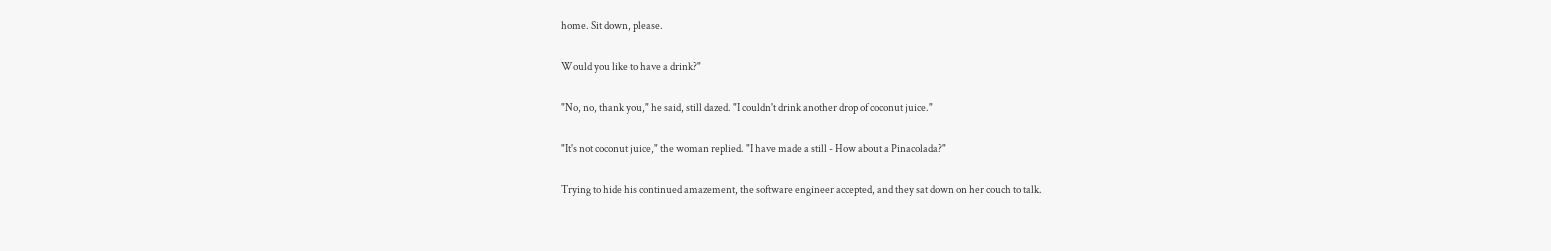home. Sit down, please.

Would you like to have a drink?"

"No, no, thank you," he said, still dazed. "I couldn't drink another drop of coconut juice."

"It's not coconut juice," the woman replied. "I have made a still - How about a Pinacolada?"

Trying to hide his continued amazement, the software engineer accepted, and they sat down on her couch to talk.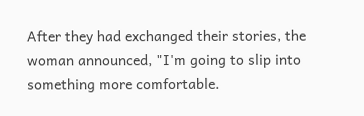After they had exchanged their stories, the woman announced, "I'm going to slip into something more comfortable.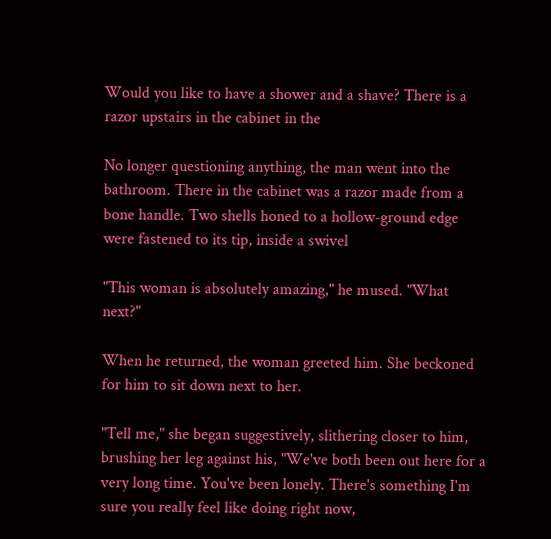Would you like to have a shower and a shave? There is a razor upstairs in the cabinet in the

No longer questioning anything, the man went into the bathroom. There in the cabinet was a razor made from a bone handle. Two shells honed to a hollow-ground edge were fastened to its tip, inside a swivel

"This woman is absolutely amazing," he mused. "What next?"

When he returned, the woman greeted him. She beckoned for him to sit down next to her.

"Tell me," she began suggestively, slithering closer to him, brushing her leg against his, "We've both been out here for a very long time. You've been lonely. There's something I'm sure you really feel like doing right now,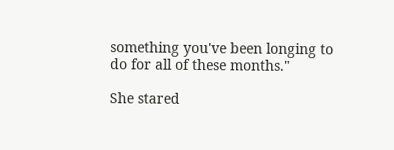something you've been longing to do for all of these months."

She stared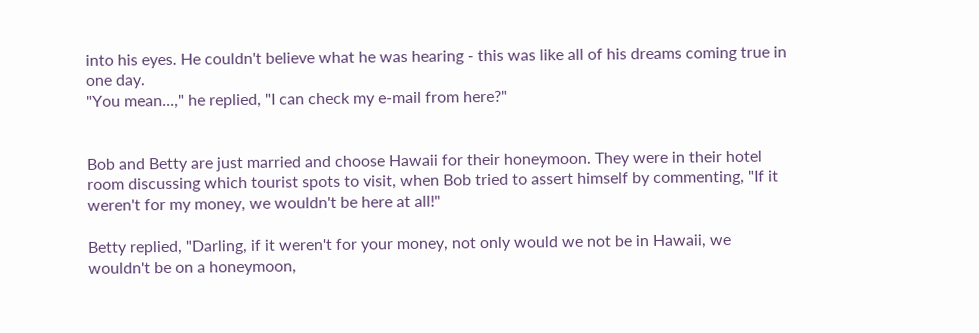into his eyes. He couldn't believe what he was hearing - this was like all of his dreams coming true in one day.
"You mean...," he replied, "I can check my e-mail from here?"


Bob and Betty are just married and choose Hawaii for their honeymoon. They were in their hotel room discussing which tourist spots to visit, when Bob tried to assert himself by commenting, "If it weren't for my money, we wouldn't be here at all!"

Betty replied, "Darling, if it weren't for your money, not only would we not be in Hawaii, we wouldn't be on a honeymoon,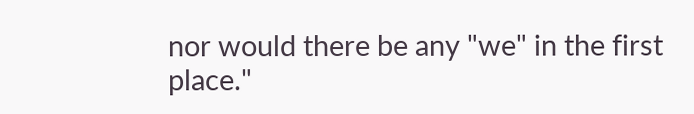nor would there be any "we" in the first place."